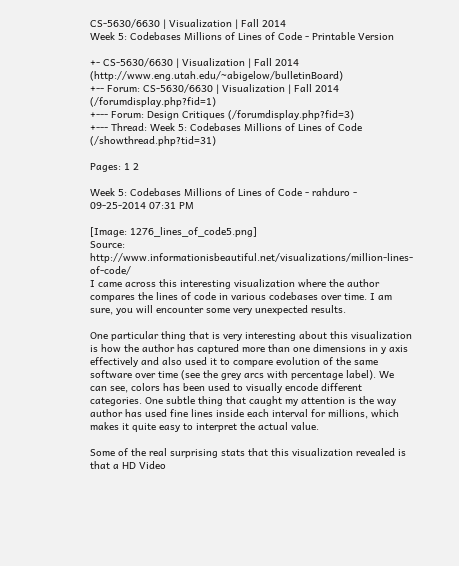CS-5630/6630 | Visualization | Fall 2014
Week 5: Codebases Millions of Lines of Code - Printable Version

+- CS-5630/6630 | Visualization | Fall 2014 (http://www.eng.utah.edu/~abigelow/bulletinBoard)
+-- Forum: CS-5630/6630 | Visualization | Fall 2014 (/forumdisplay.php?fid=1)
+--- Forum: Design Critiques (/forumdisplay.php?fid=3)
+--- Thread: Week 5: Codebases Millions of Lines of Code (/showthread.php?tid=31)

Pages: 1 2

Week 5: Codebases Millions of Lines of Code - rahduro - 09-25-2014 07:31 PM

[Image: 1276_lines_of_code5.png]
Source: http://www.informationisbeautiful.net/visualizations/million-lines-of-code/
I came across this interesting visualization where the author compares the lines of code in various codebases over time. I am sure, you will encounter some very unexpected results.

One particular thing that is very interesting about this visualization is how the author has captured more than one dimensions in y axis effectively and also used it to compare evolution of the same software over time (see the grey arcs with percentage label). We can see, colors has been used to visually encode different categories. One subtle thing that caught my attention is the way author has used fine lines inside each interval for millions, which makes it quite easy to interpret the actual value.

Some of the real surprising stats that this visualization revealed is that a HD Video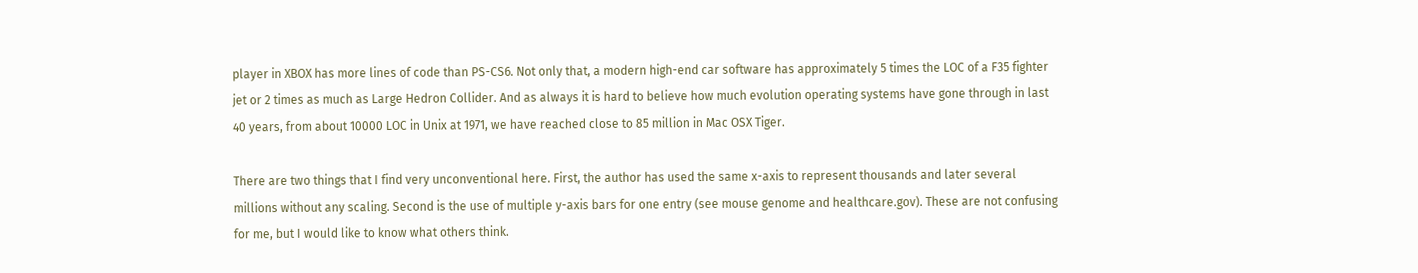player in XBOX has more lines of code than PS-CS6. Not only that, a modern high-end car software has approximately 5 times the LOC of a F35 fighter jet or 2 times as much as Large Hedron Collider. And as always it is hard to believe how much evolution operating systems have gone through in last 40 years, from about 10000 LOC in Unix at 1971, we have reached close to 85 million in Mac OSX Tiger.

There are two things that I find very unconventional here. First, the author has used the same x-axis to represent thousands and later several millions without any scaling. Second is the use of multiple y-axis bars for one entry (see mouse genome and healthcare.gov). These are not confusing for me, but I would like to know what others think.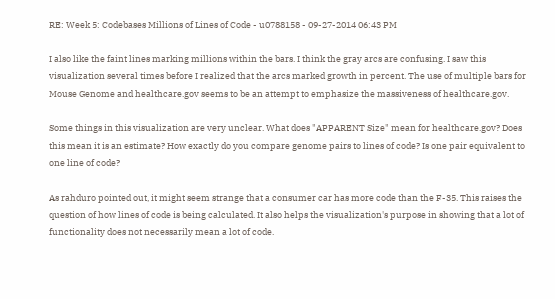RE: Week 5: Codebases Millions of Lines of Code - u0788158 - 09-27-2014 06:43 PM

I also like the faint lines marking millions within the bars. I think the gray arcs are confusing. I saw this visualization several times before I realized that the arcs marked growth in percent. The use of multiple bars for Mouse Genome and healthcare.gov seems to be an attempt to emphasize the massiveness of healthcare.gov.

Some things in this visualization are very unclear. What does "APPARENT Size" mean for healthcare.gov? Does this mean it is an estimate? How exactly do you compare genome pairs to lines of code? Is one pair equivalent to one line of code?

As rahduro pointed out, it might seem strange that a consumer car has more code than the F-35. This raises the question of how lines of code is being calculated. It also helps the visualization's purpose in showing that a lot of functionality does not necessarily mean a lot of code.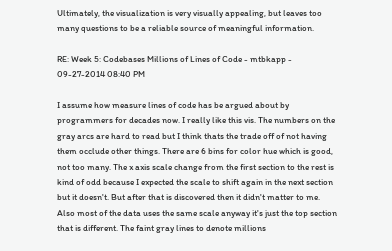Ultimately, the visualization is very visually appealing, but leaves too many questions to be a reliable source of meaningful information.

RE: Week 5: Codebases Millions of Lines of Code - mtbkapp - 09-27-2014 08:40 PM

I assume how measure lines of code has be argued about by programmers for decades now. I really like this vis. The numbers on the gray arcs are hard to read but I think thats the trade off of not having them occlude other things. There are 6 bins for color hue which is good, not too many. The x axis scale change from the first section to the rest is kind of odd because I expected the scale to shift again in the next section but it doesn't. But after that is discovered then it didn't matter to me. Also most of the data uses the same scale anyway it's just the top section that is different. The faint gray lines to denote millions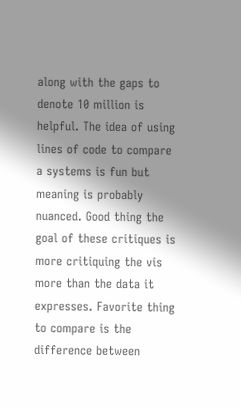along with the gaps to denote 10 million is helpful. The idea of using lines of code to compare a systems is fun but meaning is probably nuanced. Good thing the goal of these critiques is more critiquing the vis more than the data it expresses. Favorite thing to compare is the difference between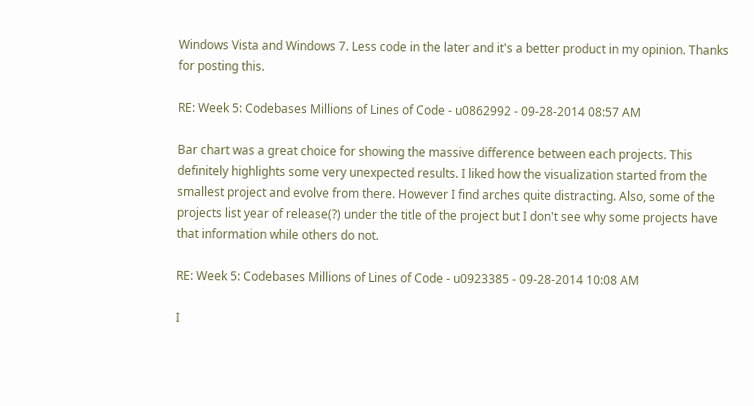Windows Vista and Windows 7. Less code in the later and it's a better product in my opinion. Thanks for posting this.

RE: Week 5: Codebases Millions of Lines of Code - u0862992 - 09-28-2014 08:57 AM

Bar chart was a great choice for showing the massive difference between each projects. This definitely highlights some very unexpected results. I liked how the visualization started from the smallest project and evolve from there. However I find arches quite distracting. Also, some of the projects list year of release(?) under the title of the project but I don't see why some projects have that information while others do not.

RE: Week 5: Codebases Millions of Lines of Code - u0923385 - 09-28-2014 10:08 AM

I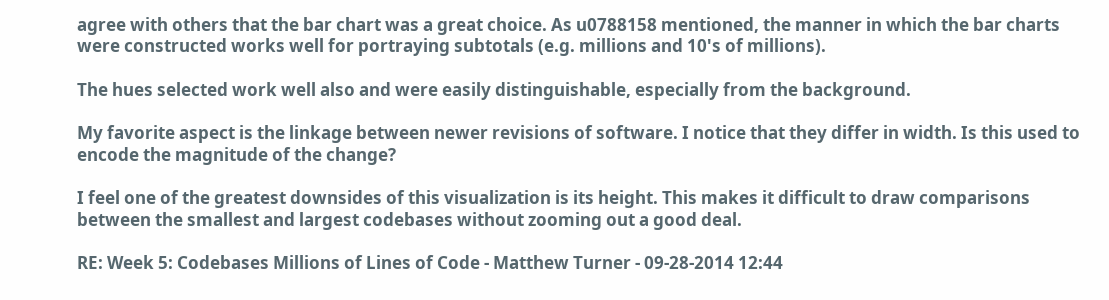agree with others that the bar chart was a great choice. As u0788158 mentioned, the manner in which the bar charts were constructed works well for portraying subtotals (e.g. millions and 10's of millions).

The hues selected work well also and were easily distinguishable, especially from the background.

My favorite aspect is the linkage between newer revisions of software. I notice that they differ in width. Is this used to encode the magnitude of the change?

I feel one of the greatest downsides of this visualization is its height. This makes it difficult to draw comparisons between the smallest and largest codebases without zooming out a good deal.

RE: Week 5: Codebases Millions of Lines of Code - Matthew Turner - 09-28-2014 12:44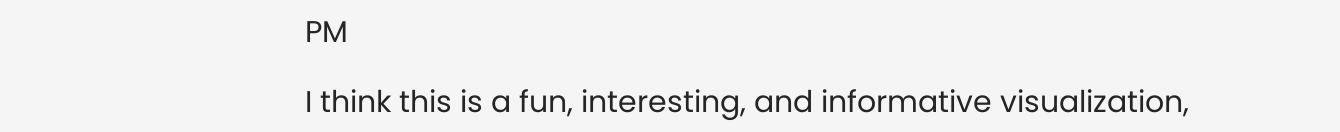PM

I think this is a fun, interesting, and informative visualization,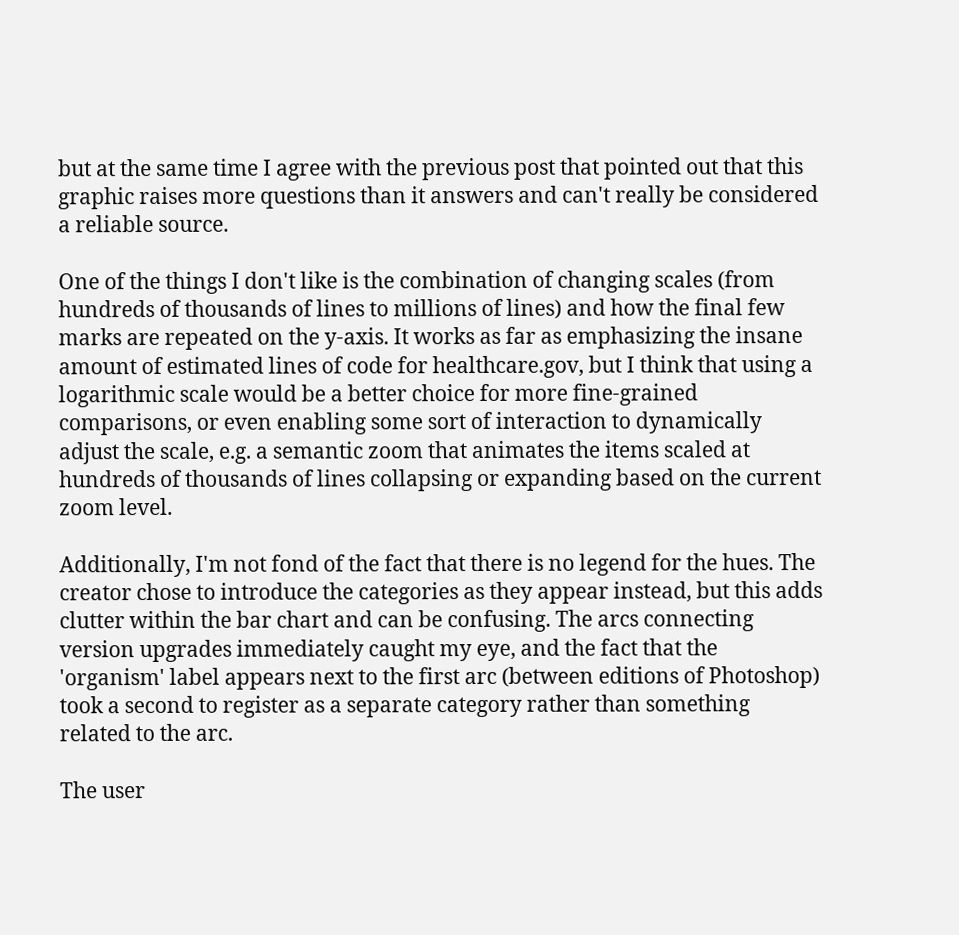but at the same time I agree with the previous post that pointed out that this graphic raises more questions than it answers and can't really be considered a reliable source.

One of the things I don't like is the combination of changing scales (from hundreds of thousands of lines to millions of lines) and how the final few marks are repeated on the y-axis. It works as far as emphasizing the insane amount of estimated lines of code for healthcare.gov, but I think that using a logarithmic scale would be a better choice for more fine-grained comparisons, or even enabling some sort of interaction to dynamically adjust the scale, e.g. a semantic zoom that animates the items scaled at hundreds of thousands of lines collapsing or expanding based on the current zoom level.

Additionally, I'm not fond of the fact that there is no legend for the hues. The creator chose to introduce the categories as they appear instead, but this adds clutter within the bar chart and can be confusing. The arcs connecting version upgrades immediately caught my eye, and the fact that the 'organism' label appears next to the first arc (between editions of Photoshop) took a second to register as a separate category rather than something related to the arc.

The user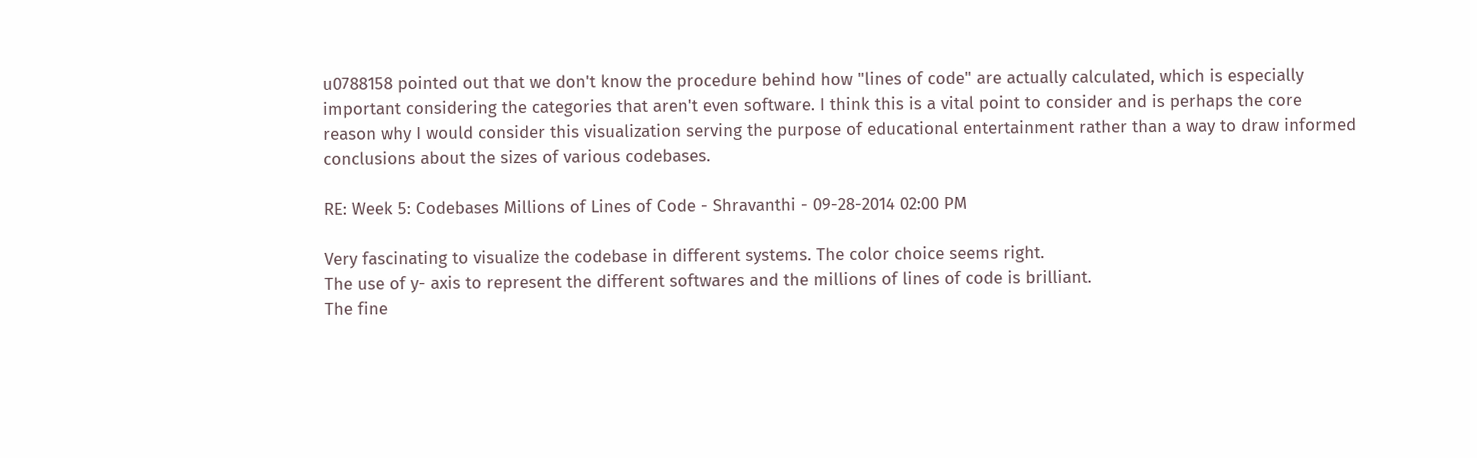u0788158 pointed out that we don't know the procedure behind how "lines of code" are actually calculated, which is especially important considering the categories that aren't even software. I think this is a vital point to consider and is perhaps the core reason why I would consider this visualization serving the purpose of educational entertainment rather than a way to draw informed conclusions about the sizes of various codebases.

RE: Week 5: Codebases Millions of Lines of Code - Shravanthi - 09-28-2014 02:00 PM

Very fascinating to visualize the codebase in different systems. The color choice seems right.
The use of y- axis to represent the different softwares and the millions of lines of code is brilliant.
The fine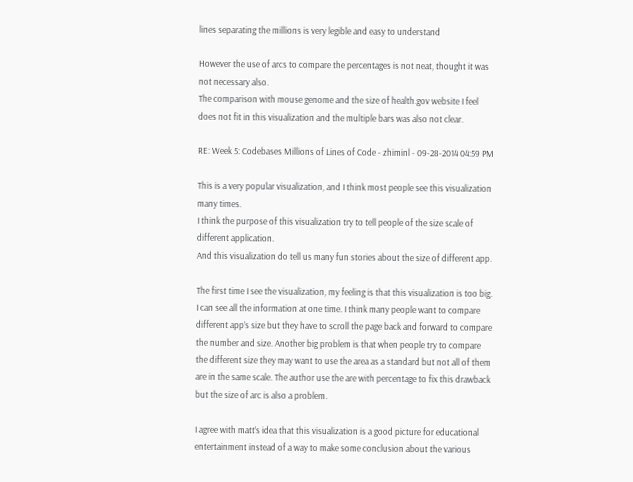lines separating the millions is very legible and easy to understand

However the use of arcs to compare the percentages is not neat, thought it was not necessary also.
The comparison with mouse genome and the size of health.gov website I feel does not fit in this visualization and the multiple bars was also not clear.

RE: Week 5: Codebases Millions of Lines of Code - zhiminl - 09-28-2014 04:59 PM

This is a very popular visualization, and I think most people see this visualization many times.
I think the purpose of this visualization try to tell people of the size scale of different application.
And this visualization do tell us many fun stories about the size of different app.

The first time I see the visualization, my feeling is that this visualization is too big. I can see all the information at one time. I think many people want to compare different app’s size but they have to scroll the page back and forward to compare the number and size. Another big problem is that when people try to compare the different size they may want to use the area as a standard but not all of them are in the same scale. The author use the are with percentage to fix this drawback but the size of arc is also a problem.

I agree with matt’s idea that this visualization is a good picture for educational entertainment instead of a way to make some conclusion about the various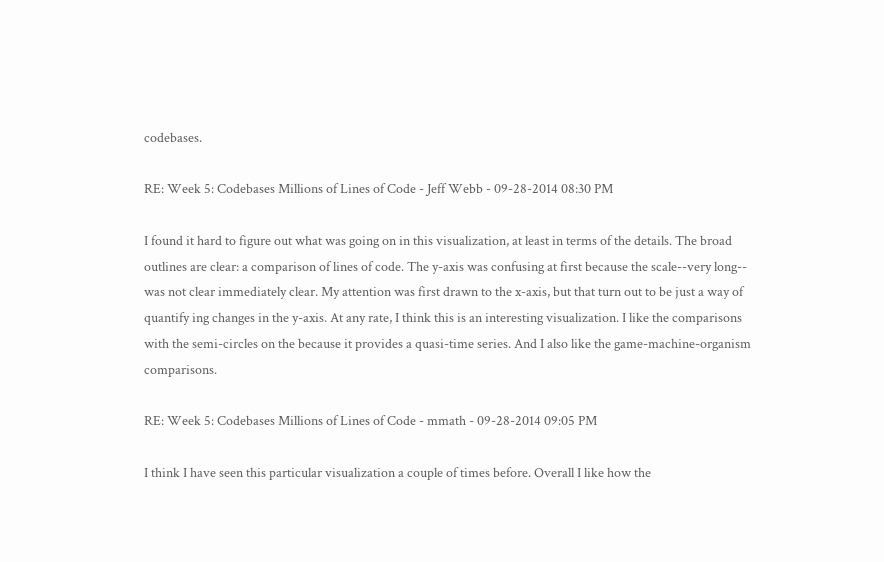codebases.

RE: Week 5: Codebases Millions of Lines of Code - Jeff Webb - 09-28-2014 08:30 PM

I found it hard to figure out what was going on in this visualization, at least in terms of the details. The broad outlines are clear: a comparison of lines of code. The y-axis was confusing at first because the scale--very long-- was not clear immediately clear. My attention was first drawn to the x-axis, but that turn out to be just a way of quantify ing changes in the y-axis. At any rate, I think this is an interesting visualization. I like the comparisons with the semi-circles on the because it provides a quasi-time series. And I also like the game-machine-organism comparisons.

RE: Week 5: Codebases Millions of Lines of Code - mmath - 09-28-2014 09:05 PM

I think I have seen this particular visualization a couple of times before. Overall I like how the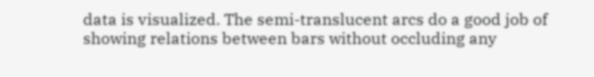data is visualized. The semi-translucent arcs do a good job of showing relations between bars without occluding any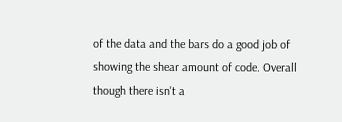of the data and the bars do a good job of showing the shear amount of code. Overall though there isn't a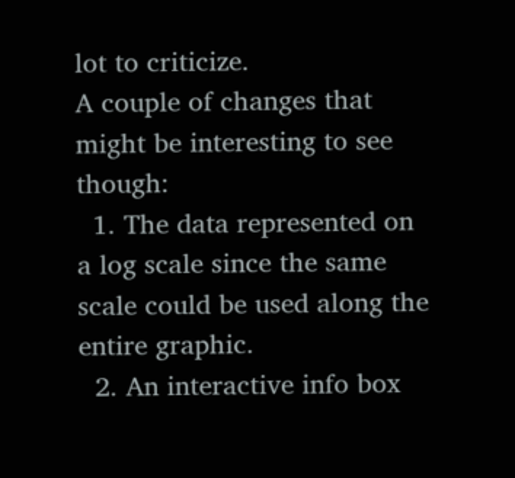lot to criticize.
A couple of changes that might be interesting to see though:
  1. The data represented on a log scale since the same scale could be used along the entire graphic.
  2. An interactive info box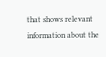that shows relevant information about the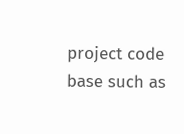project code base such as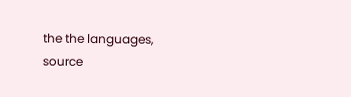the the languages, source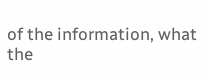of the information, what the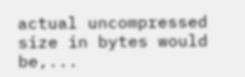actual uncompressed size in bytes would be,...